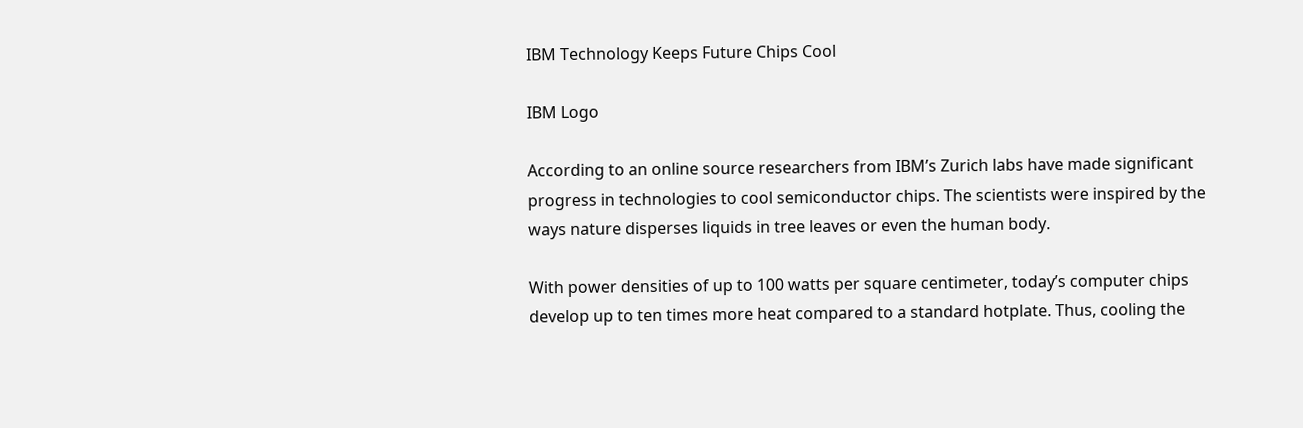IBM Technology Keeps Future Chips Cool

IBM Logo

According to an online source researchers from IBM’s Zurich labs have made significant progress in technologies to cool semiconductor chips. The scientists were inspired by the ways nature disperses liquids in tree leaves or even the human body.

With power densities of up to 100 watts per square centimeter, today’s computer chips develop up to ten times more heat compared to a standard hotplate. Thus, cooling the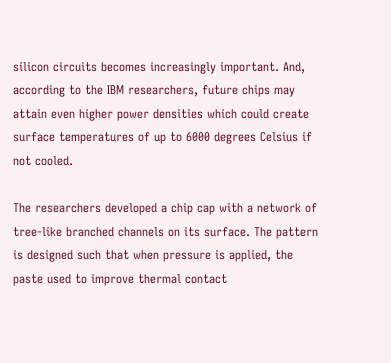silicon circuits becomes increasingly important. And, according to the IBM researchers, future chips may attain even higher power densities which could create surface temperatures of up to 6000 degrees Celsius if not cooled.

The researchers developed a chip cap with a network of tree-like branched channels on its surface. The pattern is designed such that when pressure is applied, the paste used to improve thermal contact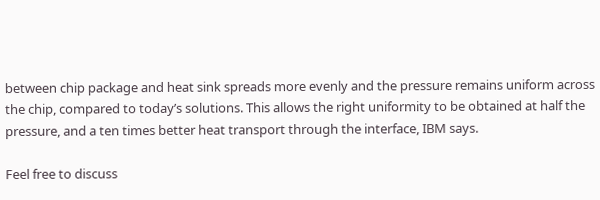between chip package and heat sink spreads more evenly and the pressure remains uniform across the chip, compared to today’s solutions. This allows the right uniformity to be obtained at half the pressure, and a ten times better heat transport through the interface, IBM says.

Feel free to discuss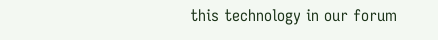this technology in our forum